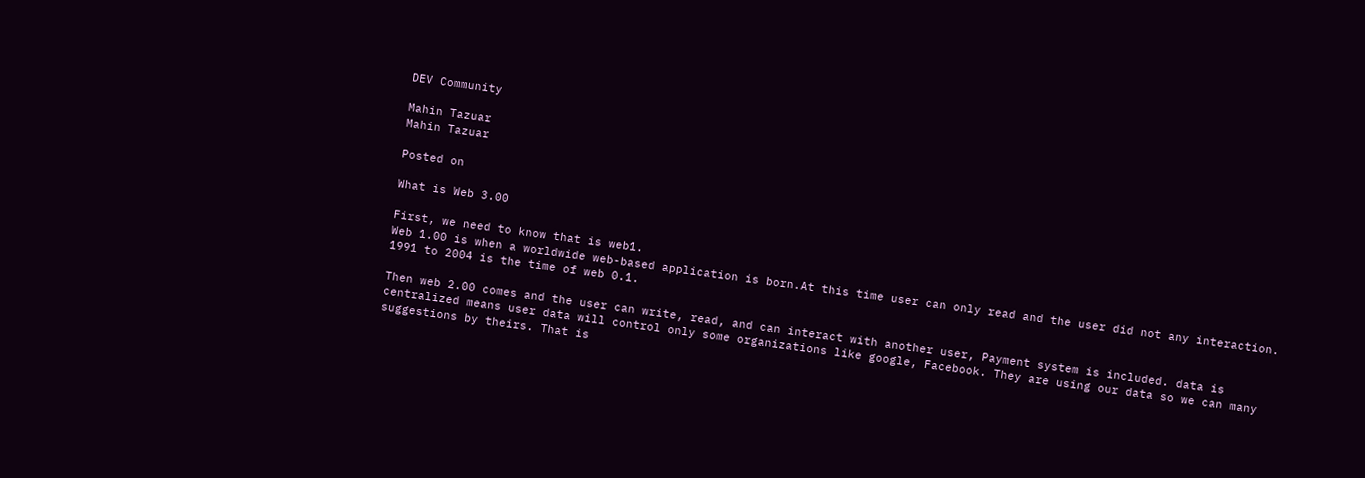DEV Community

Mahin Tazuar
Mahin Tazuar

Posted on

What is Web 3.00

First, we need to know that is web1.
Web 1.00 is when a worldwide web-based application is born.At this time user can only read and the user did not any interaction. 1991 to 2004 is the time of web 0.1.

Then web 2.00 comes and the user can write, read, and can interact with another user, Payment system is included. data is centralized means user data will control only some organizations like google, Facebook. They are using our data so we can many suggestions by theirs. That is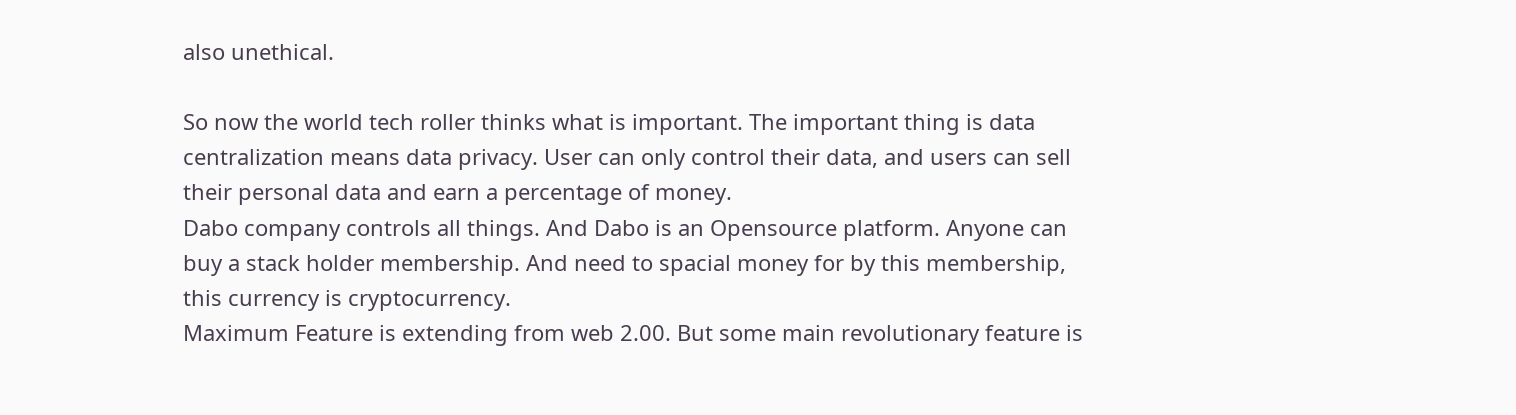also unethical.

So now the world tech roller thinks what is important. The important thing is data centralization means data privacy. User can only control their data, and users can sell their personal data and earn a percentage of money.
Dabo company controls all things. And Dabo is an Opensource platform. Anyone can buy a stack holder membership. And need to spacial money for by this membership, this currency is cryptocurrency.
Maximum Feature is extending from web 2.00. But some main revolutionary feature is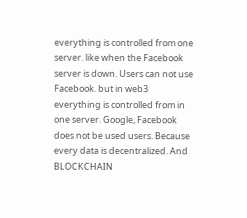everything is controlled from one server. like when the Facebook server is down. Users can not use Facebook. but in web3 everything is controlled from in one server. Google, Facebook does not be used users. Because every data is decentralized. And BLOCKCHAIN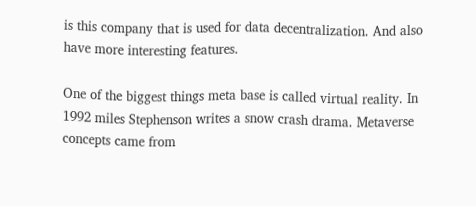is this company that is used for data decentralization. And also have more interesting features.

One of the biggest things meta base is called virtual reality. In 1992 miles Stephenson writes a snow crash drama. Metaverse concepts came from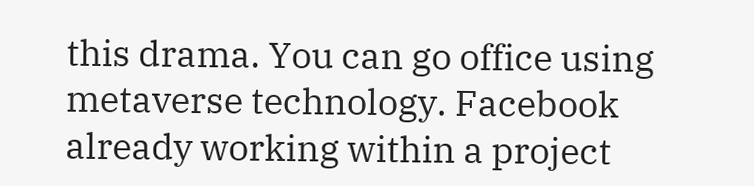this drama. You can go office using metaverse technology. Facebook already working within a project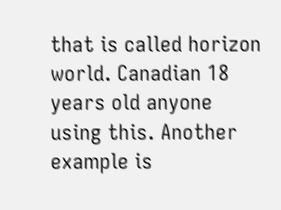that is called horizon world. Canadian 18 years old anyone using this. Another example is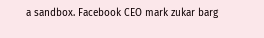a sandbox. Facebook CEO mark zukar barg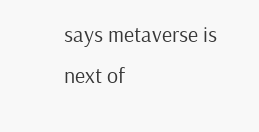says metaverse is next of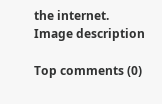the internet.
Image description

Top comments (0)